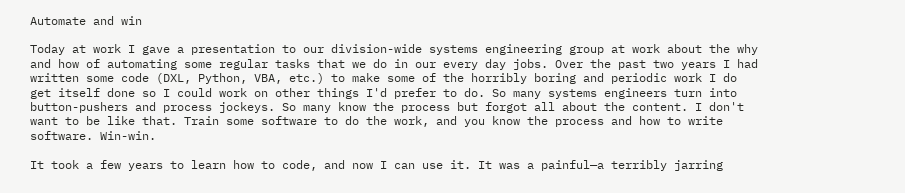Automate and win

Today at work I gave a presentation to our division-wide systems engineering group at work about the why and how of automating some regular tasks that we do in our every day jobs. Over the past two years I had written some code (DXL, Python, VBA, etc.) to make some of the horribly boring and periodic work I do get itself done so I could work on other things I'd prefer to do. So many systems engineers turn into button-pushers and process jockeys. So many know the process but forgot all about the content. I don't want to be like that. Train some software to do the work, and you know the process and how to write software. Win-win.

It took a few years to learn how to code, and now I can use it. It was a painful—a terribly jarring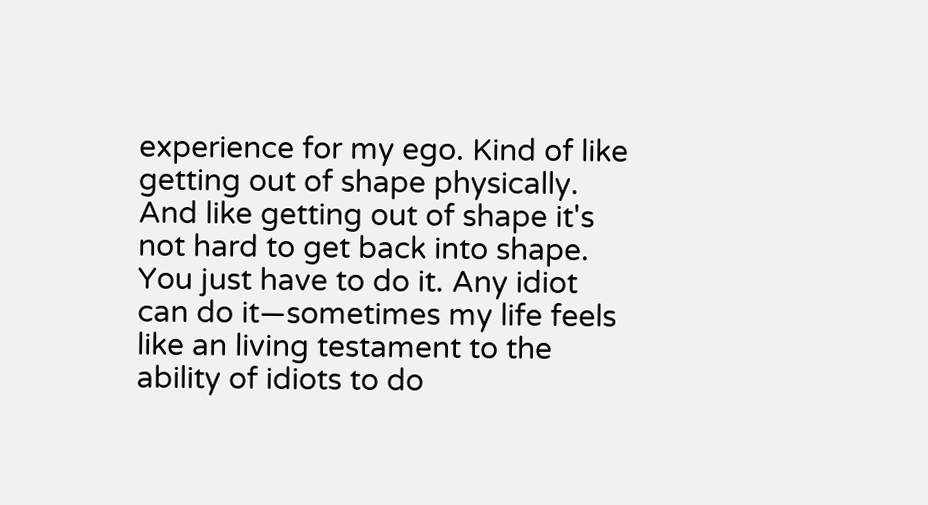experience for my ego. Kind of like getting out of shape physically. And like getting out of shape it's not hard to get back into shape. You just have to do it. Any idiot can do it—sometimes my life feels like an living testament to the ability of idiots to do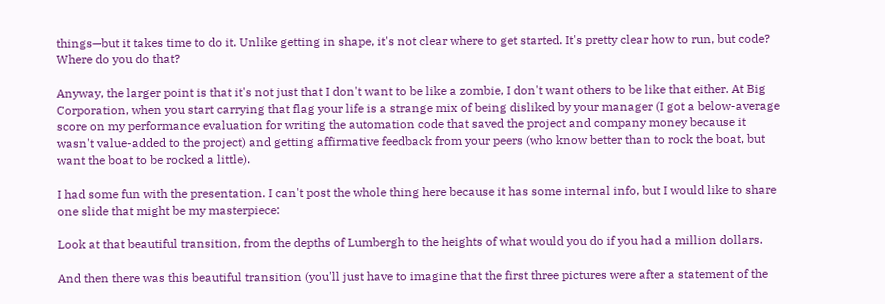things—but it takes time to do it. Unlike getting in shape, it's not clear where to get started. It's pretty clear how to run, but code? Where do you do that?

Anyway, the larger point is that it's not just that I don't want to be like a zombie, I don't want others to be like that either. At Big Corporation, when you start carrying that flag your life is a strange mix of being disliked by your manager (I got a below-average score on my performance evaluation for writing the automation code that saved the project and company money because it wasn't value-added to the project) and getting affirmative feedback from your peers (who know better than to rock the boat, but want the boat to be rocked a little).

I had some fun with the presentation. I can't post the whole thing here because it has some internal info, but I would like to share one slide that might be my masterpiece:

Look at that beautiful transition, from the depths of Lumbergh to the heights of what would you do if you had a million dollars.

And then there was this beautiful transition (you'll just have to imagine that the first three pictures were after a statement of the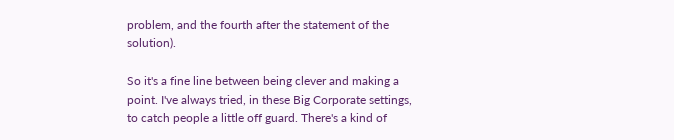problem, and the fourth after the statement of the solution).

So it's a fine line between being clever and making a point. I've always tried, in these Big Corporate settings, to catch people a little off guard. There's a kind of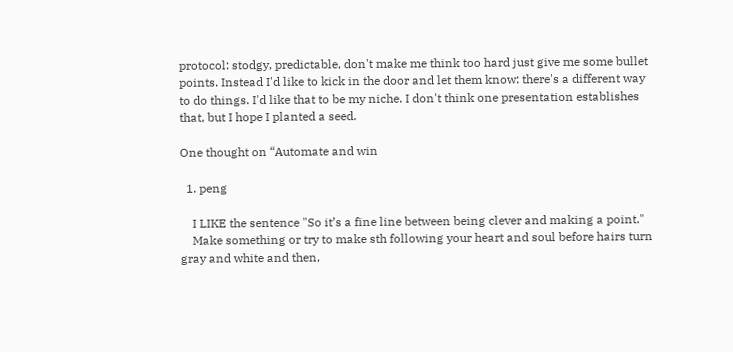protocol: stodgy, predictable, don't make me think too hard just give me some bullet points. Instead I'd like to kick in the door and let them know: there's a different way to do things. I'd like that to be my niche. I don't think one presentation establishes that, but I hope I planted a seed.

One thought on “Automate and win

  1. peng

    I LIKE the sentence "So it’s a fine line between being clever and making a point."
    Make something or try to make sth following your heart and soul before hairs turn gray and white and then,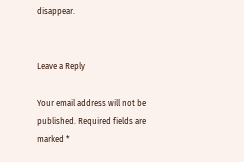disappear.


Leave a Reply

Your email address will not be published. Required fields are marked *